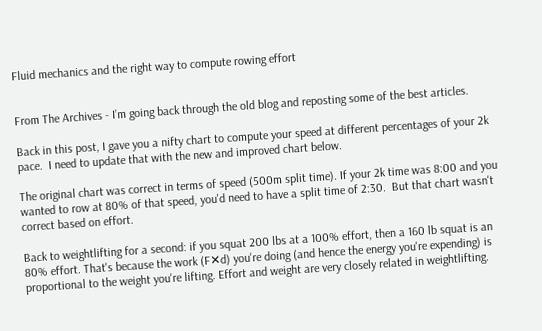Fluid mechanics and the right way to compute rowing effort


From The Archives - I’m going back through the old blog and reposting some of the best articles.

Back in this post, I gave you a nifty chart to compute your speed at different percentages of your 2k pace.  I need to update that with the new and improved chart below.

The original chart was correct in terms of speed (500m split time). If your 2k time was 8:00 and you wanted to row at 80% of that speed, you'd need to have a split time of 2:30.  But that chart wasn't correct based on effort.

Back to weightlifting for a second: if you squat 200 lbs at a 100% effort, then a 160 lb squat is an 80% effort. That's because the work (F✕d) you're doing (and hence the energy you're expending) is proportional to the weight you're lifting. Effort and weight are very closely related in weightlifting.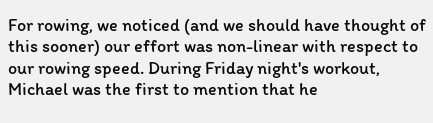For rowing, we noticed (and we should have thought of this sooner) our effort was non-linear with respect to our rowing speed. During Friday night's workout, Michael was the first to mention that he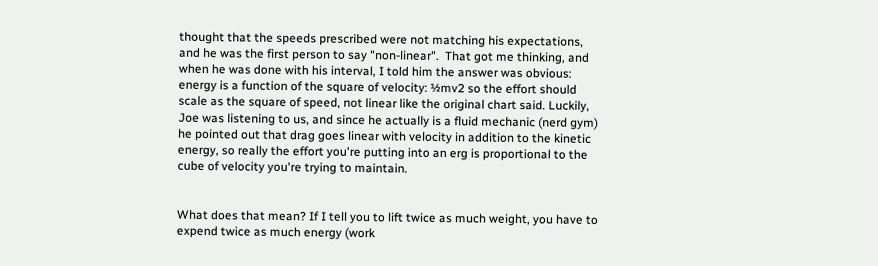thought that the speeds prescribed were not matching his expectations, and he was the first person to say "non-linear".  That got me thinking, and when he was done with his interval, I told him the answer was obvious: energy is a function of the square of velocity: ½mv2 so the effort should scale as the square of speed, not linear like the original chart said. Luckily, Joe was listening to us, and since he actually is a fluid mechanic (nerd gym) he pointed out that drag goes linear with velocity in addition to the kinetic energy, so really the effort you're putting into an erg is proportional to the cube of velocity you're trying to maintain.


What does that mean? If I tell you to lift twice as much weight, you have to expend twice as much energy (work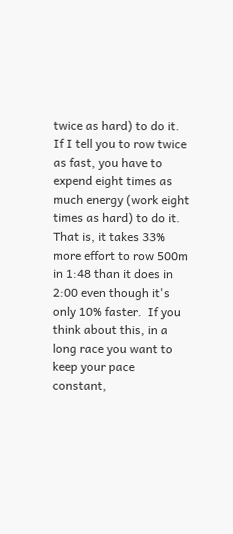twice as hard) to do it. If I tell you to row twice as fast, you have to expend eight times as much energy (work eight times as hard) to do it.  That is, it takes 33% more effort to row 500m in 1:48 than it does in 2:00 even though it's only 10% faster.  If you think about this, in a long race you want to keep your pace constant,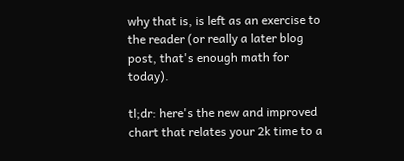why that is, is left as an exercise to the reader (or really a later blog post, that's enough math for today).

tl;dr: here's the new and improved chart that relates your 2k time to a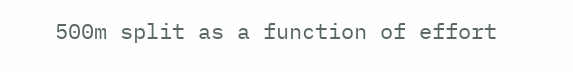500m split as a function of effort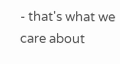- that's what we care about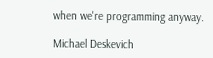when we're programming anyway.

Michael Deskevich